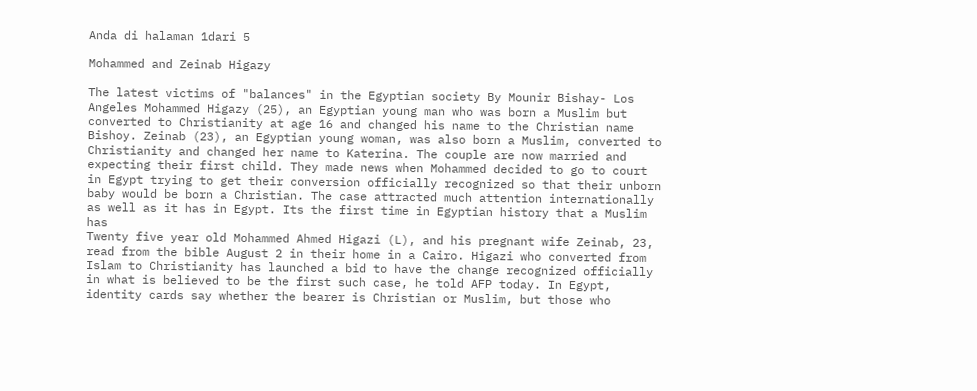Anda di halaman 1dari 5

Mohammed and Zeinab Higazy

The latest victims of "balances" in the Egyptian society By Mounir Bishay- Los Angeles Mohammed Higazy (25), an Egyptian young man who was born a Muslim but converted to Christianity at age 16 and changed his name to the Christian name Bishoy. Zeinab (23), an Egyptian young woman, was also born a Muslim, converted to Christianity and changed her name to Katerina. The couple are now married and expecting their first child. They made news when Mohammed decided to go to court in Egypt trying to get their conversion officially recognized so that their unborn baby would be born a Christian. The case attracted much attention internationally as well as it has in Egypt. Its the first time in Egyptian history that a Muslim has
Twenty five year old Mohammed Ahmed Higazi (L), and his pregnant wife Zeinab, 23, read from the bible August 2 in their home in a Cairo. Higazi who converted from Islam to Christianity has launched a bid to have the change recognized officially in what is believed to be the first such case, he told AFP today. In Egypt, identity cards say whether the bearer is Christian or Muslim, but those who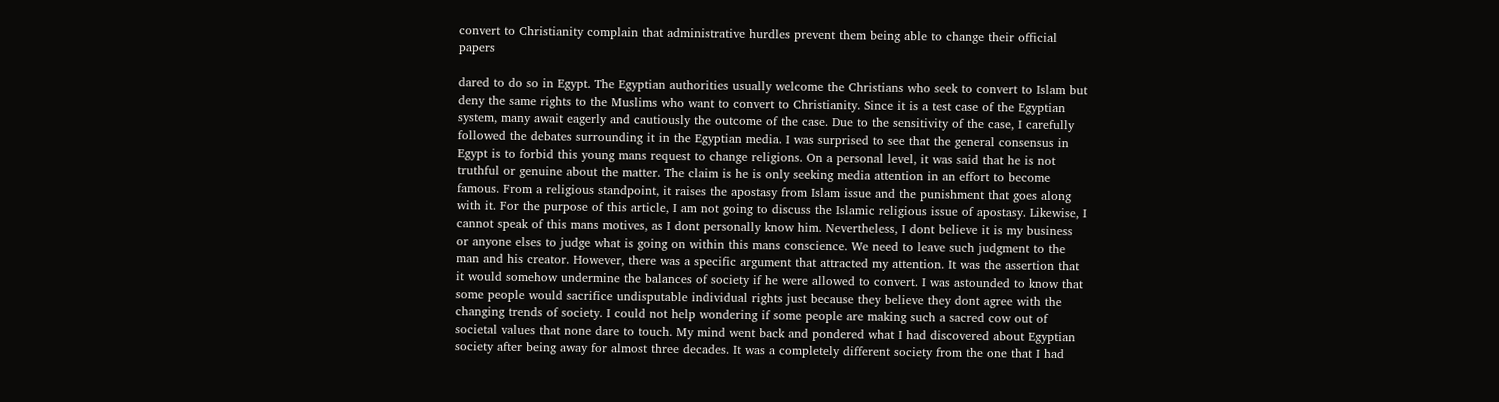convert to Christianity complain that administrative hurdles prevent them being able to change their official papers

dared to do so in Egypt. The Egyptian authorities usually welcome the Christians who seek to convert to Islam but deny the same rights to the Muslims who want to convert to Christianity. Since it is a test case of the Egyptian system, many await eagerly and cautiously the outcome of the case. Due to the sensitivity of the case, I carefully followed the debates surrounding it in the Egyptian media. I was surprised to see that the general consensus in Egypt is to forbid this young mans request to change religions. On a personal level, it was said that he is not truthful or genuine about the matter. The claim is he is only seeking media attention in an effort to become famous. From a religious standpoint, it raises the apostasy from Islam issue and the punishment that goes along with it. For the purpose of this article, I am not going to discuss the Islamic religious issue of apostasy. Likewise, I cannot speak of this mans motives, as I dont personally know him. Nevertheless, I dont believe it is my business or anyone elses to judge what is going on within this mans conscience. We need to leave such judgment to the man and his creator. However, there was a specific argument that attracted my attention. It was the assertion that it would somehow undermine the balances of society if he were allowed to convert. I was astounded to know that some people would sacrifice undisputable individual rights just because they believe they dont agree with the changing trends of society. I could not help wondering if some people are making such a sacred cow out of societal values that none dare to touch. My mind went back and pondered what I had discovered about Egyptian society after being away for almost three decades. It was a completely different society from the one that I had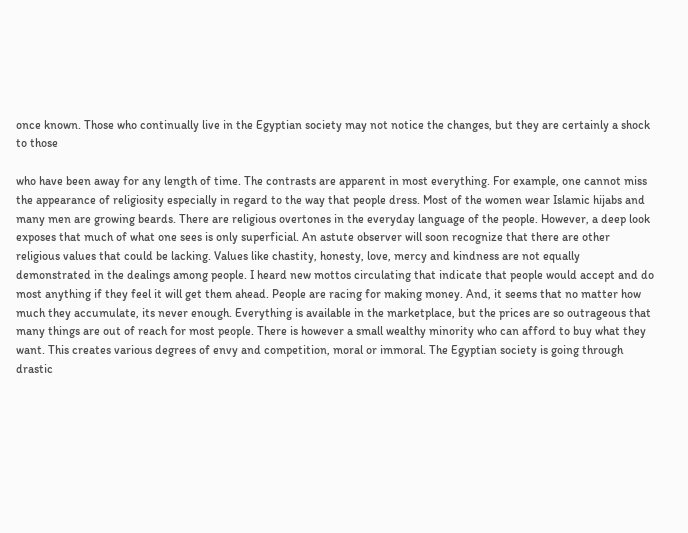once known. Those who continually live in the Egyptian society may not notice the changes, but they are certainly a shock to those

who have been away for any length of time. The contrasts are apparent in most everything. For example, one cannot miss the appearance of religiosity especially in regard to the way that people dress. Most of the women wear Islamic hijabs and many men are growing beards. There are religious overtones in the everyday language of the people. However, a deep look exposes that much of what one sees is only superficial. An astute observer will soon recognize that there are other religious values that could be lacking. Values like chastity, honesty, love, mercy and kindness are not equally demonstrated in the dealings among people. I heard new mottos circulating that indicate that people would accept and do most anything if they feel it will get them ahead. People are racing for making money. And, it seems that no matter how much they accumulate, its never enough. Everything is available in the marketplace, but the prices are so outrageous that many things are out of reach for most people. There is however a small wealthy minority who can afford to buy what they want. This creates various degrees of envy and competition, moral or immoral. The Egyptian society is going through drastic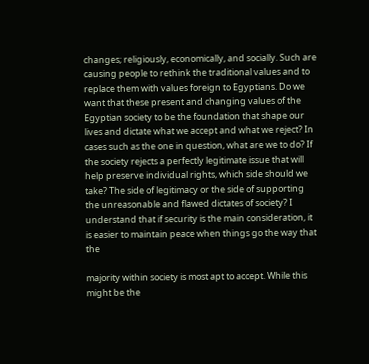changes; religiously, economically, and socially. Such are causing people to rethink the traditional values and to replace them with values foreign to Egyptians. Do we want that these present and changing values of the Egyptian society to be the foundation that shape our lives and dictate what we accept and what we reject? In cases such as the one in question, what are we to do? If the society rejects a perfectly legitimate issue that will help preserve individual rights, which side should we take? The side of legitimacy or the side of supporting the unreasonable and flawed dictates of society? I understand that if security is the main consideration, it is easier to maintain peace when things go the way that the

majority within society is most apt to accept. While this might be the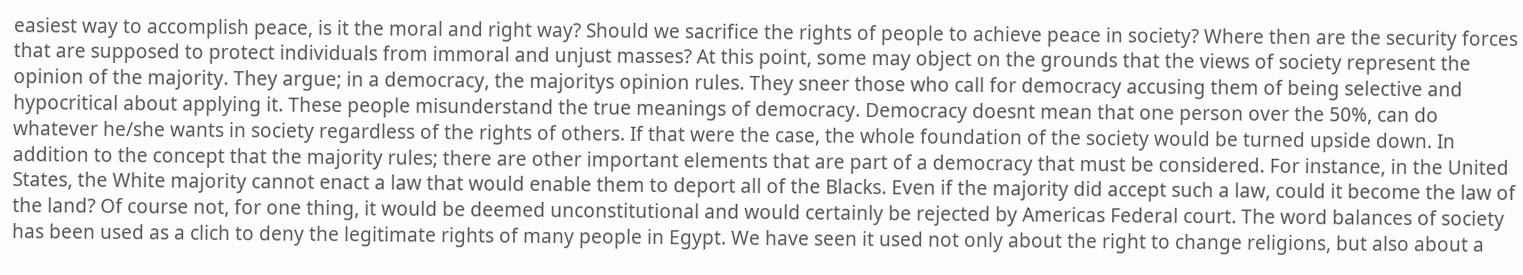easiest way to accomplish peace, is it the moral and right way? Should we sacrifice the rights of people to achieve peace in society? Where then are the security forces that are supposed to protect individuals from immoral and unjust masses? At this point, some may object on the grounds that the views of society represent the opinion of the majority. They argue; in a democracy, the majoritys opinion rules. They sneer those who call for democracy accusing them of being selective and hypocritical about applying it. These people misunderstand the true meanings of democracy. Democracy doesnt mean that one person over the 50%, can do whatever he/she wants in society regardless of the rights of others. If that were the case, the whole foundation of the society would be turned upside down. In addition to the concept that the majority rules; there are other important elements that are part of a democracy that must be considered. For instance, in the United States, the White majority cannot enact a law that would enable them to deport all of the Blacks. Even if the majority did accept such a law, could it become the law of the land? Of course not, for one thing, it would be deemed unconstitutional and would certainly be rejected by Americas Federal court. The word balances of society has been used as a clich to deny the legitimate rights of many people in Egypt. We have seen it used not only about the right to change religions, but also about a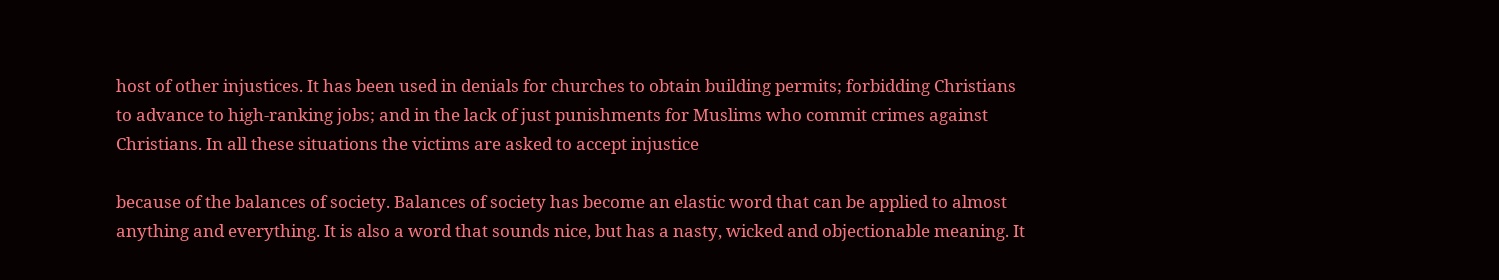host of other injustices. It has been used in denials for churches to obtain building permits; forbidding Christians to advance to high-ranking jobs; and in the lack of just punishments for Muslims who commit crimes against Christians. In all these situations the victims are asked to accept injustice

because of the balances of society. Balances of society has become an elastic word that can be applied to almost anything and everything. It is also a word that sounds nice, but has a nasty, wicked and objectionable meaning. It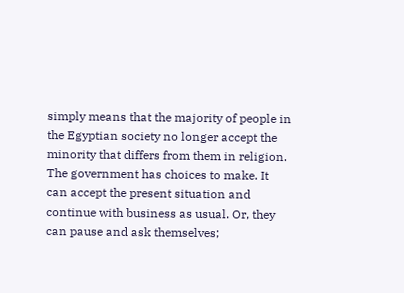simply means that the majority of people in the Egyptian society no longer accept the minority that differs from them in religion. The government has choices to make. It can accept the present situation and continue with business as usual. Or, they can pause and ask themselves;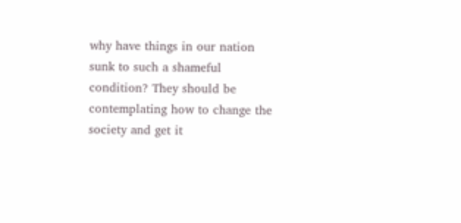why have things in our nation sunk to such a shameful condition? They should be contemplating how to change the society and get it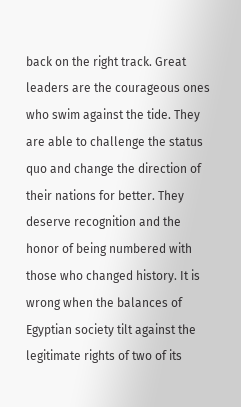back on the right track. Great leaders are the courageous ones who swim against the tide. They are able to challenge the status quo and change the direction of their nations for better. They deserve recognition and the honor of being numbered with those who changed history. It is wrong when the balances of Egyptian society tilt against the legitimate rights of two of its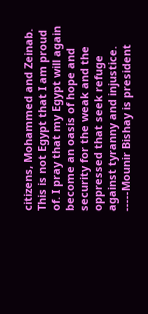citizens, Mohammed and Zeinab. This is not Egypt that I am proud of. I pray that my Egypt will again become an oasis of hope and security for the weak and the oppressed that seek refuge against tyranny and injustice. -----Mounir Bishay is president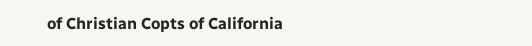of Christian Copts of California